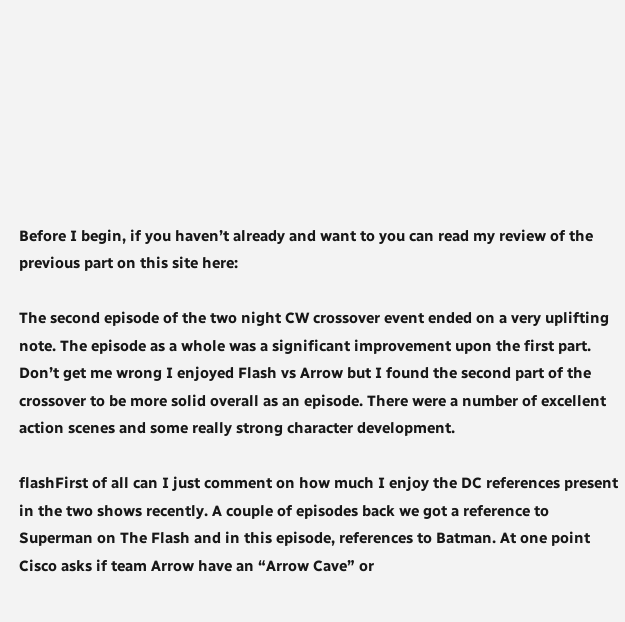Before I begin, if you haven’t already and want to you can read my review of the previous part on this site here:

The second episode of the two night CW crossover event ended on a very uplifting note. The episode as a whole was a significant improvement upon the first part. Don’t get me wrong I enjoyed Flash vs Arrow but I found the second part of the crossover to be more solid overall as an episode. There were a number of excellent action scenes and some really strong character development.

flashFirst of all can I just comment on how much I enjoy the DC references present in the two shows recently. A couple of episodes back we got a reference to Superman on The Flash and in this episode, references to Batman. At one point Cisco asks if team Arrow have an “Arrow Cave” or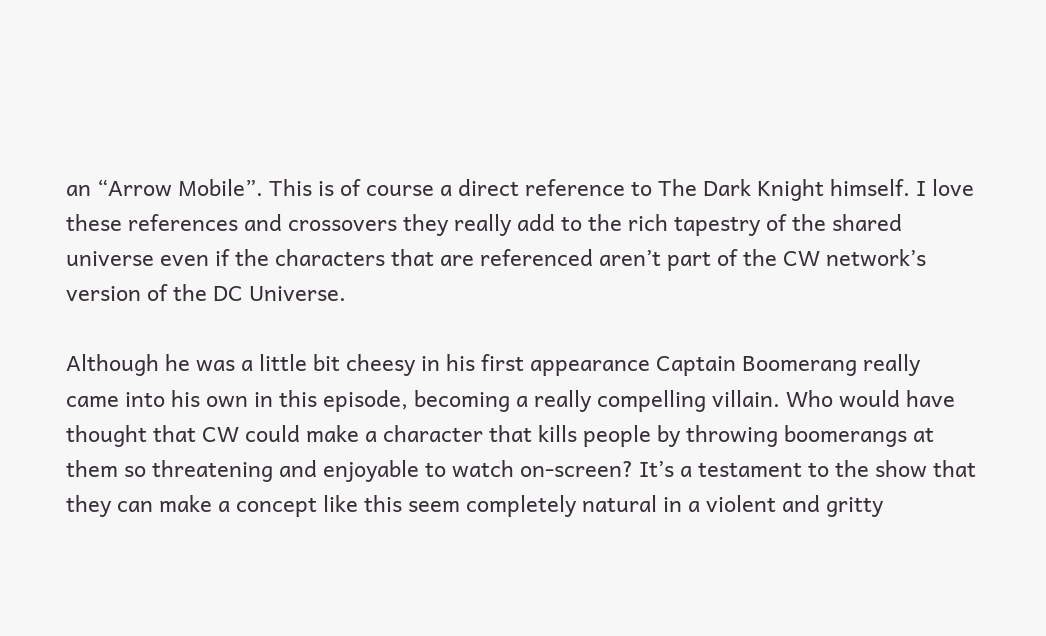an “Arrow Mobile”. This is of course a direct reference to The Dark Knight himself. I love these references and crossovers they really add to the rich tapestry of the shared universe even if the characters that are referenced aren’t part of the CW network’s version of the DC Universe.

Although he was a little bit cheesy in his first appearance Captain Boomerang really came into his own in this episode, becoming a really compelling villain. Who would have thought that CW could make a character that kills people by throwing boomerangs at them so threatening and enjoyable to watch on-screen? It’s a testament to the show that they can make a concept like this seem completely natural in a violent and gritty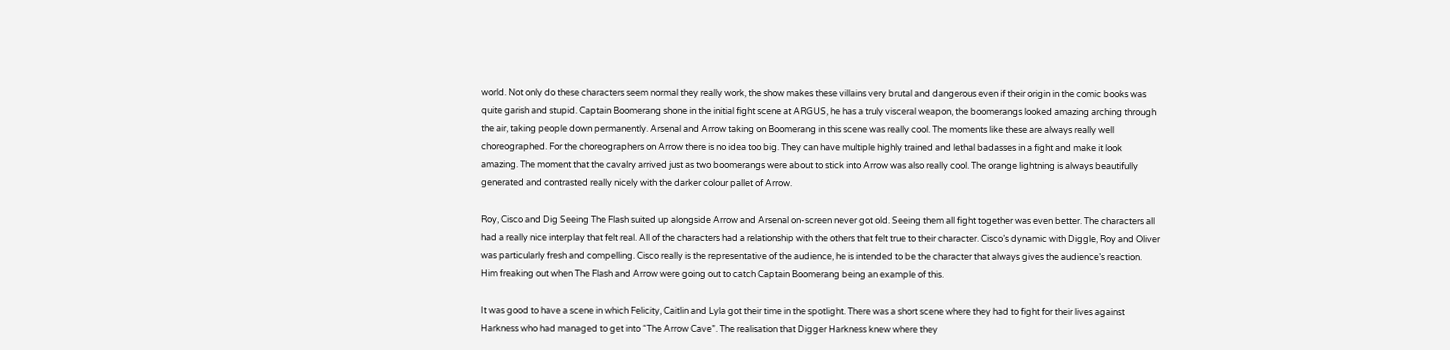world. Not only do these characters seem normal they really work, the show makes these villains very brutal and dangerous even if their origin in the comic books was quite garish and stupid. Captain Boomerang shone in the initial fight scene at ARGUS, he has a truly visceral weapon, the boomerangs looked amazing arching through the air, taking people down permanently. Arsenal and Arrow taking on Boomerang in this scene was really cool. The moments like these are always really well choreographed. For the choreographers on Arrow there is no idea too big. They can have multiple highly trained and lethal badasses in a fight and make it look amazing. The moment that the cavalry arrived just as two boomerangs were about to stick into Arrow was also really cool. The orange lightning is always beautifully generated and contrasted really nicely with the darker colour pallet of Arrow.

Roy, Cisco and Dig Seeing The Flash suited up alongside Arrow and Arsenal on-screen never got old. Seeing them all fight together was even better. The characters all had a really nice interplay that felt real. All of the characters had a relationship with the others that felt true to their character. Cisco’s dynamic with Diggle, Roy and Oliver was particularly fresh and compelling. Cisco really is the representative of the audience, he is intended to be the character that always gives the audience’s reaction. Him freaking out when The Flash and Arrow were going out to catch Captain Boomerang being an example of this.

It was good to have a scene in which Felicity, Caitlin and Lyla got their time in the spotlight. There was a short scene where they had to fight for their lives against Harkness who had managed to get into “The Arrow Cave”. The realisation that Digger Harkness knew where they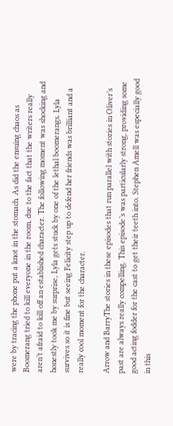were by tracing the phone put a knot in the stomach. As did the ensuing chaos as Boomerang tried to kill everyone in the room, due to the fact that the writers really aren’t afraid to kill off an established character. The following moment was shocking and honestly took me by surprise, Lyla gets stuck by one of the lethal boomerangs. Lyla survives so it is fine but seeing Felicity step up to defend her friends was brilliant and a really cool moment for the character.

Arrow and BarryThe stories in these episodes that run parallel with stories in Oliver’s past are always really compelling. This episode’s was particularly strong, providing some good acting fodder for the cast to get their teeth into. Stephen Amell was especially good in this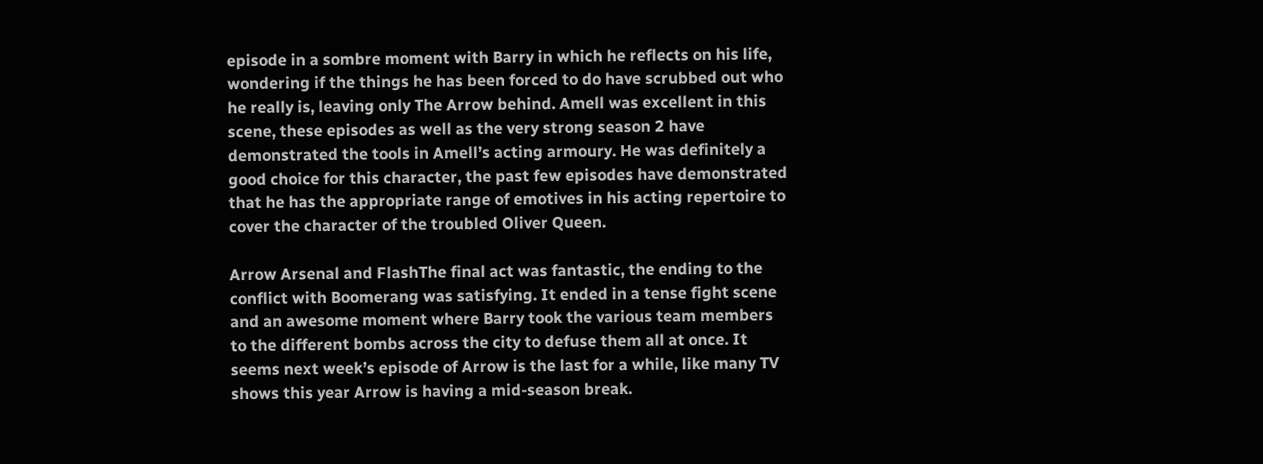episode in a sombre moment with Barry in which he reflects on his life, wondering if the things he has been forced to do have scrubbed out who he really is, leaving only The Arrow behind. Amell was excellent in this scene, these episodes as well as the very strong season 2 have demonstrated the tools in Amell’s acting armoury. He was definitely a good choice for this character, the past few episodes have demonstrated that he has the appropriate range of emotives in his acting repertoire to cover the character of the troubled Oliver Queen.

Arrow Arsenal and FlashThe final act was fantastic, the ending to the conflict with Boomerang was satisfying. It ended in a tense fight scene and an awesome moment where Barry took the various team members to the different bombs across the city to defuse them all at once. It seems next week’s episode of Arrow is the last for a while, like many TV shows this year Arrow is having a mid-season break.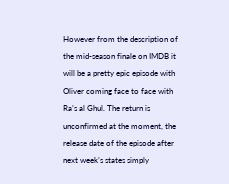However from the description of the mid-season finale on IMDB it will be a pretty epic episode with Oliver coming face to face with Ra’s al Ghul. The return is unconfirmed at the moment, the release date of the episode after next week’s states simply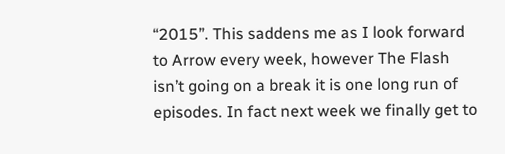“2015”. This saddens me as I look forward to Arrow every week, however The Flash isn’t going on a break it is one long run of episodes. In fact next week we finally get to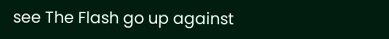see The Flash go up against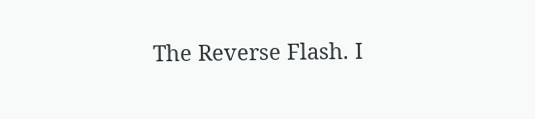The Reverse Flash. I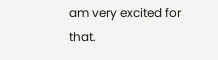am very excited for that.